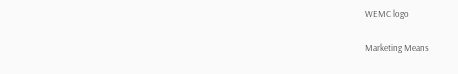WEMC logo

Marketing Means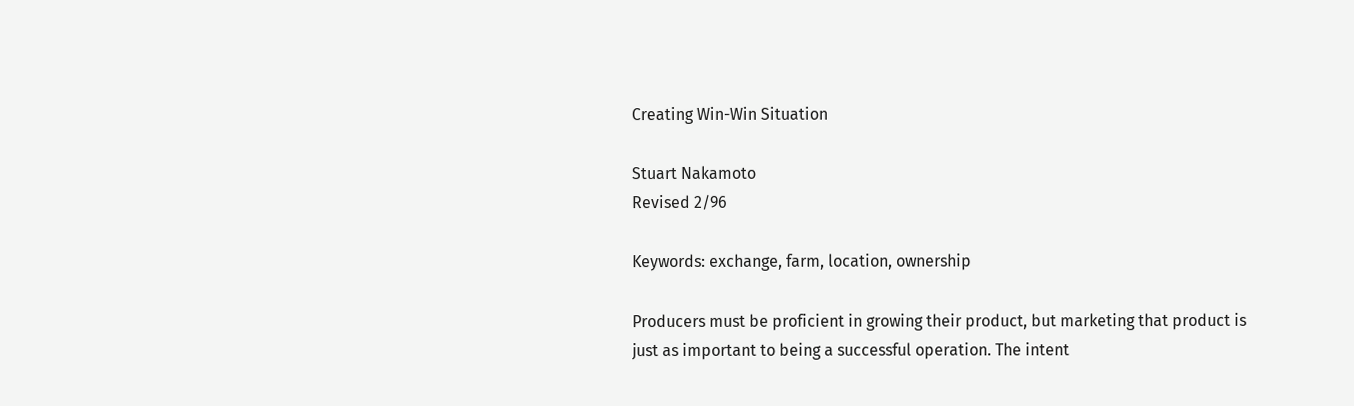Creating Win-Win Situation

Stuart Nakamoto
Revised 2/96

Keywords: exchange, farm, location, ownership

Producers must be proficient in growing their product, but marketing that product is just as important to being a successful operation. The intent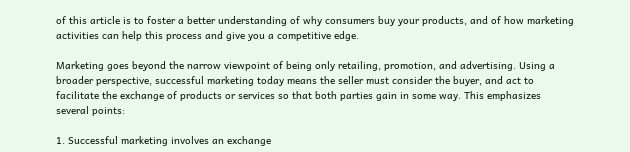of this article is to foster a better understanding of why consumers buy your products, and of how marketing activities can help this process and give you a competitive edge.

Marketing goes beyond the narrow viewpoint of being only retailing, promotion, and advertising. Using a broader perspective, successful marketing today means the seller must consider the buyer, and act to facilitate the exchange of products or services so that both parties gain in some way. This emphasizes several points:

1. Successful marketing involves an exchange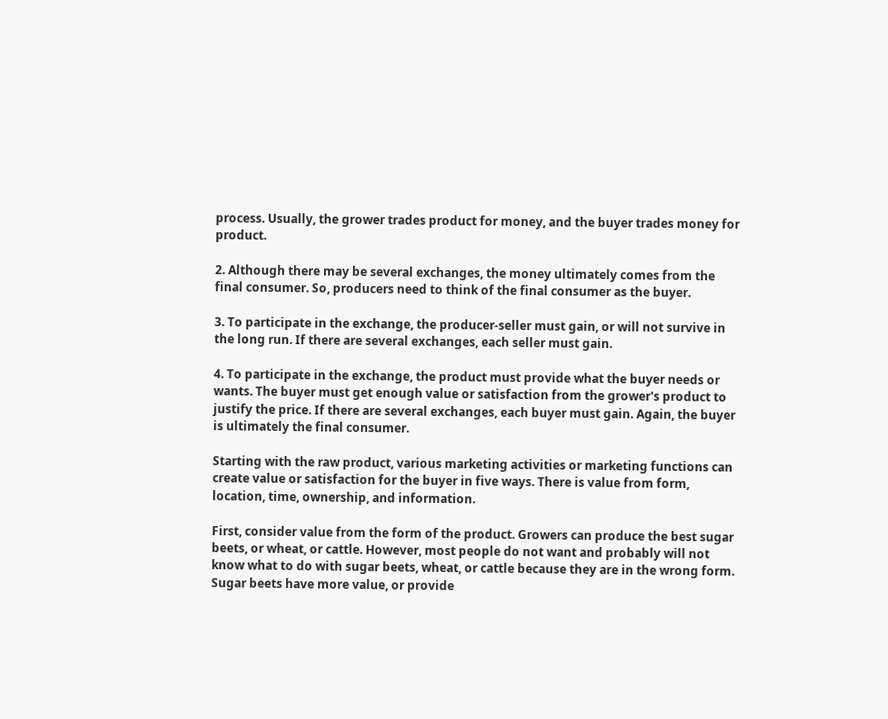process. Usually, the grower trades product for money, and the buyer trades money for product.

2. Although there may be several exchanges, the money ultimately comes from the final consumer. So, producers need to think of the final consumer as the buyer.

3. To participate in the exchange, the producer-seller must gain, or will not survive in the long run. If there are several exchanges, each seller must gain.

4. To participate in the exchange, the product must provide what the buyer needs or wants. The buyer must get enough value or satisfaction from the grower's product to justify the price. If there are several exchanges, each buyer must gain. Again, the buyer is ultimately the final consumer.

Starting with the raw product, various marketing activities or marketing functions can create value or satisfaction for the buyer in five ways. There is value from form, location, time, ownership, and information.

First, consider value from the form of the product. Growers can produce the best sugar beets, or wheat, or cattle. However, most people do not want and probably will not know what to do with sugar beets, wheat, or cattle because they are in the wrong form. Sugar beets have more value, or provide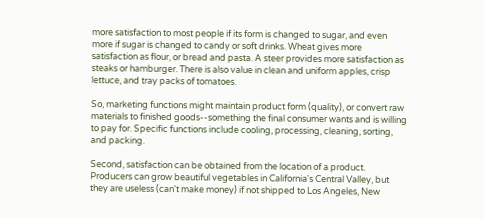more satisfaction to most people if its form is changed to sugar, and even more if sugar is changed to candy or soft drinks. Wheat gives more satisfaction as flour, or bread and pasta. A steer provides more satisfaction as steaks or hamburger. There is also value in clean and uniform apples, crisp lettuce, and tray packs of tomatoes.

So, marketing functions might maintain product form (quality), or convert raw materials to finished goods--something the final consumer wants and is willing to pay for. Specific functions include cooling, processing, cleaning, sorting, and packing.

Second, satisfaction can be obtained from the location of a product. Producers can grow beautiful vegetables in California's Central Valley, but they are useless (can't make money) if not shipped to Los Angeles, New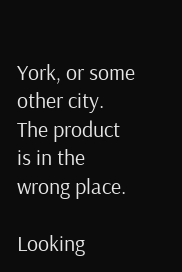York, or some other city. The product is in the wrong place.

Looking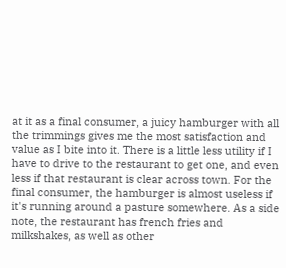at it as a final consumer, a juicy hamburger with all the trimmings gives me the most satisfaction and value as I bite into it. There is a little less utility if I have to drive to the restaurant to get one, and even less if that restaurant is clear across town. For the final consumer, the hamburger is almost useless if it's running around a pasture somewhere. As a side note, the restaurant has french fries and milkshakes, as well as other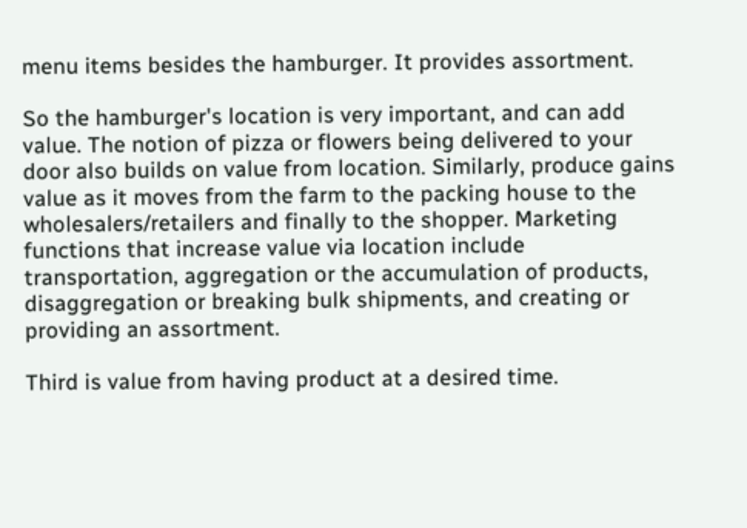menu items besides the hamburger. It provides assortment.

So the hamburger's location is very important, and can add value. The notion of pizza or flowers being delivered to your door also builds on value from location. Similarly, produce gains value as it moves from the farm to the packing house to the wholesalers/retailers and finally to the shopper. Marketing functions that increase value via location include transportation, aggregation or the accumulation of products, disaggregation or breaking bulk shipments, and creating or providing an assortment.

Third is value from having product at a desired time.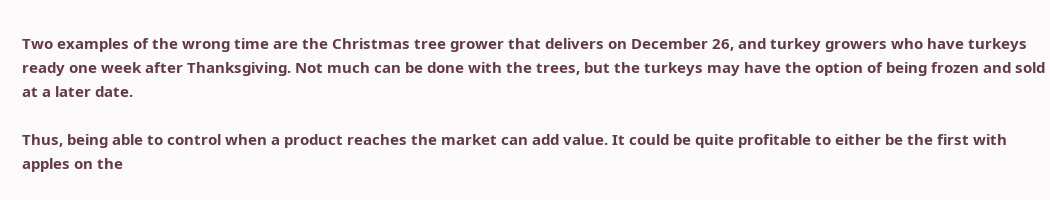Two examples of the wrong time are the Christmas tree grower that delivers on December 26, and turkey growers who have turkeys ready one week after Thanksgiving. Not much can be done with the trees, but the turkeys may have the option of being frozen and sold at a later date.

Thus, being able to control when a product reaches the market can add value. It could be quite profitable to either be the first with apples on the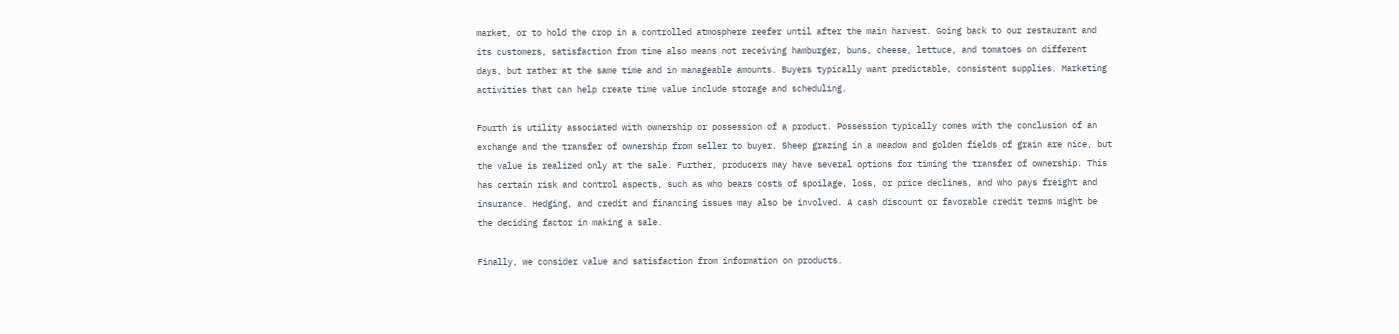market, or to hold the crop in a controlled atmosphere reefer until after the main harvest. Going back to our restaurant and its customers, satisfaction from time also means not receiving hamburger, buns, cheese, lettuce, and tomatoes on different days, but rather at the same time and in manageable amounts. Buyers typically want predictable, consistent supplies. Marketing activities that can help create time value include storage and scheduling.

Fourth is utility associated with ownership or possession of a product. Possession typically comes with the conclusion of an exchange and the transfer of ownership from seller to buyer. Sheep grazing in a meadow and golden fields of grain are nice, but the value is realized only at the sale. Further, producers may have several options for timing the transfer of ownership. This has certain risk and control aspects, such as who bears costs of spoilage, loss, or price declines, and who pays freight and insurance. Hedging, and credit and financing issues may also be involved. A cash discount or favorable credit terms might be the deciding factor in making a sale.

Finally, we consider value and satisfaction from information on products.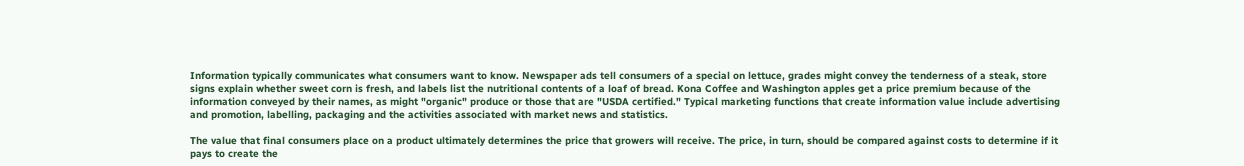Information typically communicates what consumers want to know. Newspaper ads tell consumers of a special on lettuce, grades might convey the tenderness of a steak, store signs explain whether sweet corn is fresh, and labels list the nutritional contents of a loaf of bread. Kona Coffee and Washington apples get a price premium because of the information conveyed by their names, as might "organic" produce or those that are "USDA certified." Typical marketing functions that create information value include advertising and promotion, labelling, packaging and the activities associated with market news and statistics.

The value that final consumers place on a product ultimately determines the price that growers will receive. The price, in turn, should be compared against costs to determine if it pays to create the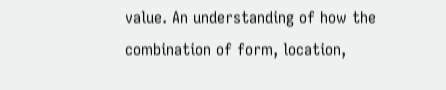value. An understanding of how the combination of form, location,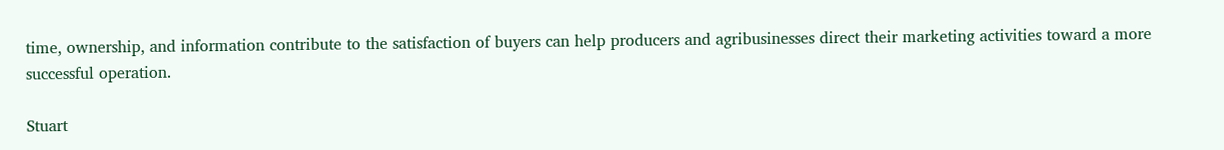time, ownership, and information contribute to the satisfaction of buyers can help producers and agribusinesses direct their marketing activities toward a more successful operation.

Stuart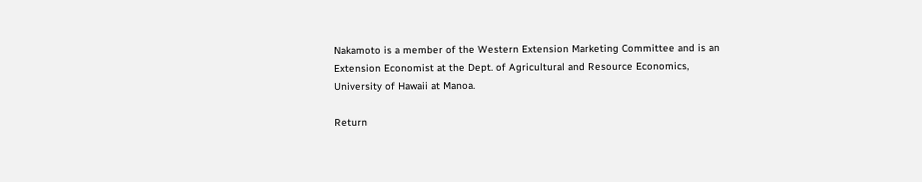Nakamoto is a member of the Western Extension Marketing Committee and is an Extension Economist at the Dept. of Agricultural and Resource Economics, University of Hawaii at Manoa.

Return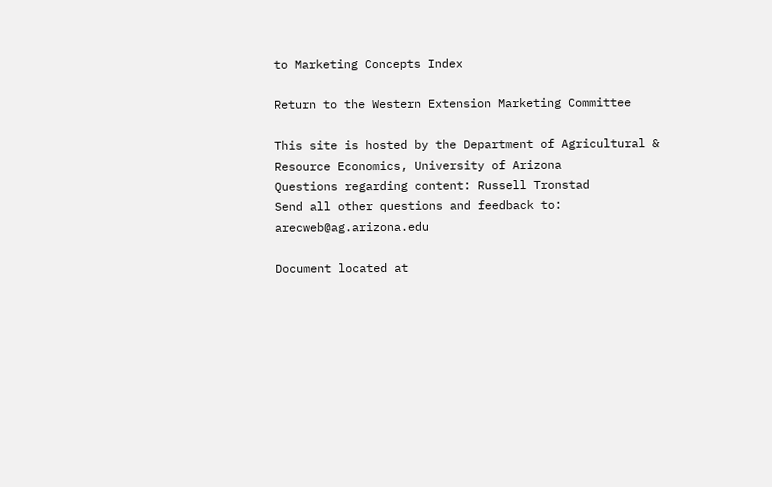to Marketing Concepts Index

Return to the Western Extension Marketing Committee

This site is hosted by the Department of Agricultural & Resource Economics, University of Arizona
Questions regarding content: Russell Tronstad
Send all other questions and feedback to: arecweb@ag.arizona.edu

Document located at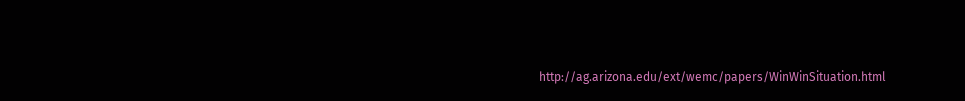http://ag.arizona.edu/ext/wemc/papers/WinWinSituation.html